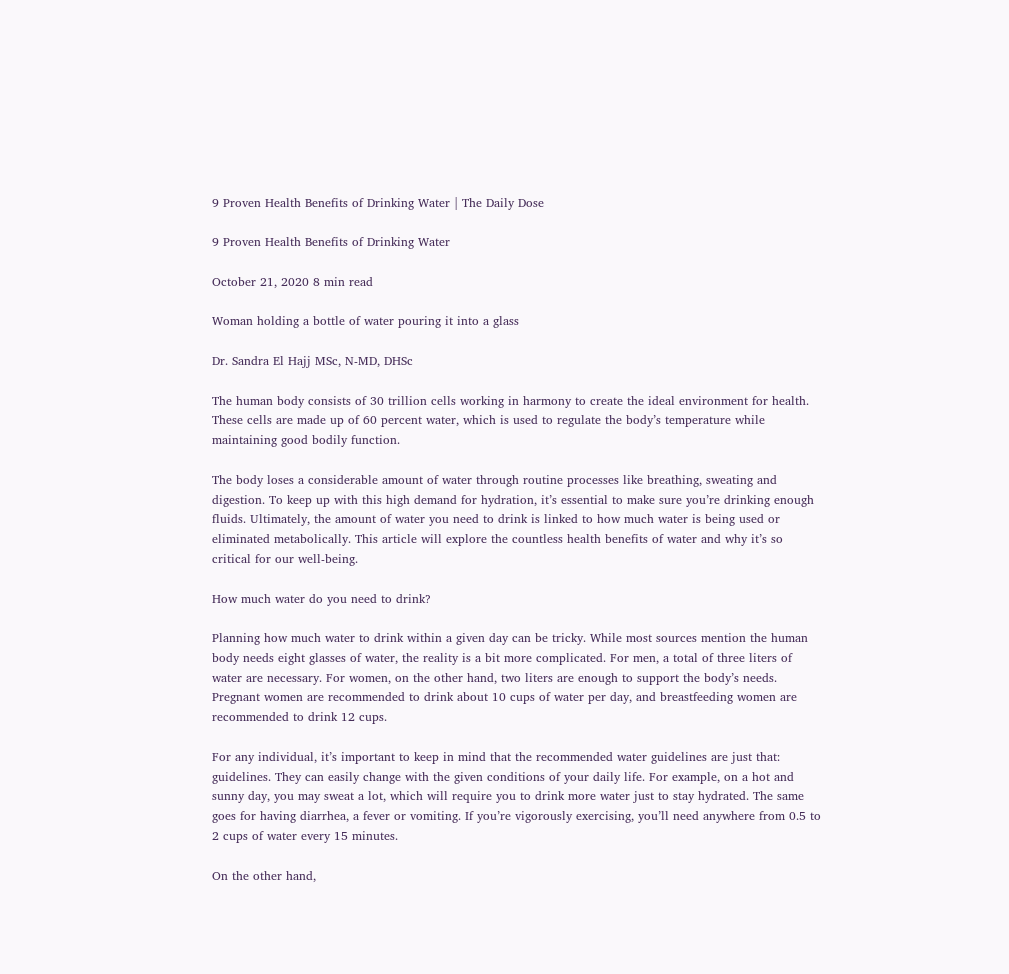9 Proven Health Benefits of Drinking Water | The Daily Dose

9 Proven Health Benefits of Drinking Water

October 21, 2020 8 min read

Woman holding a bottle of water pouring it into a glass

Dr. Sandra El Hajj MSc, N-MD, DHSc

The human body consists of 30 trillion cells working in harmony to create the ideal environment for health. These cells are made up of 60 percent water, which is used to regulate the body’s temperature while maintaining good bodily function.

The body loses a considerable amount of water through routine processes like breathing, sweating and digestion. To keep up with this high demand for hydration, it’s essential to make sure you’re drinking enough fluids. Ultimately, the amount of water you need to drink is linked to how much water is being used or eliminated metabolically. This article will explore the countless health benefits of water and why it’s so critical for our well-being.

How much water do you need to drink?

Planning how much water to drink within a given day can be tricky. While most sources mention the human body needs eight glasses of water, the reality is a bit more complicated. For men, a total of three liters of water are necessary. For women, on the other hand, two liters are enough to support the body’s needs. Pregnant women are recommended to drink about 10 cups of water per day, and breastfeeding women are recommended to drink 12 cups.

For any individual, it’s important to keep in mind that the recommended water guidelines are just that: guidelines. They can easily change with the given conditions of your daily life. For example, on a hot and sunny day, you may sweat a lot, which will require you to drink more water just to stay hydrated. The same goes for having diarrhea, a fever or vomiting. If you’re vigorously exercising, you’ll need anywhere from 0.5 to 2 cups of water every 15 minutes.

On the other hand,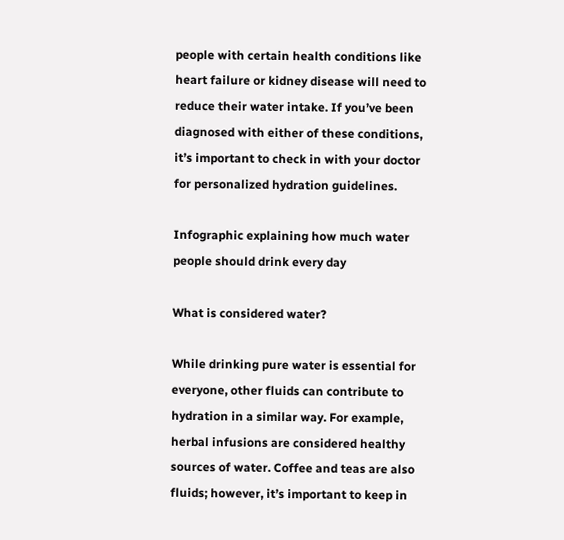people with certain health conditions like heart failure or kidney disease will need to reduce their water intake. If you’ve been diagnosed with either of these conditions, it’s important to check in with your doctor for personalized hydration guidelines.

Infographic explaining how much water people should drink every day

What is considered water?

While drinking pure water is essential for everyone, other fluids can contribute to hydration in a similar way. For example, herbal infusions are considered healthy sources of water. Coffee and teas are also fluids; however, it’s important to keep in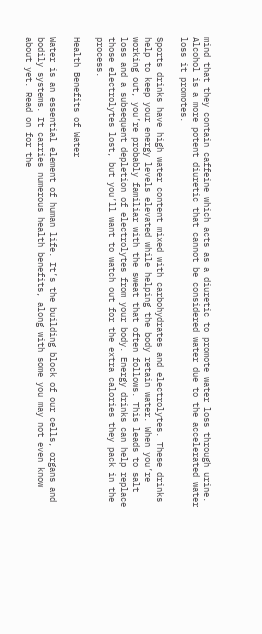mind that they contain caffeine which acts as a diuretic to promote water loss through urine. Alcohol is a more potent diuretic that cannot be considered water due to the accelerated water loss it promotes.

Sports drinks have high water content mixed with carbohydrates and electrolytes. These drinks help to keep your energy levels elevated while helping the body retain water. When you’re working out, you’re probably familiar with the sweat that often follows. This leads to salt loss and a subsequent depletion of electrolytes from your body. Energy drinks can help replace those electrolytes lost, but you’ll want to watch out for the extra calories they pack in the process.

Health Benefits of Water

Water is an essential element of human life. It’s the building block of our cells, organs and bodily systems. It carries numerous health benefits, along with some you may not even know about yet. Read on for the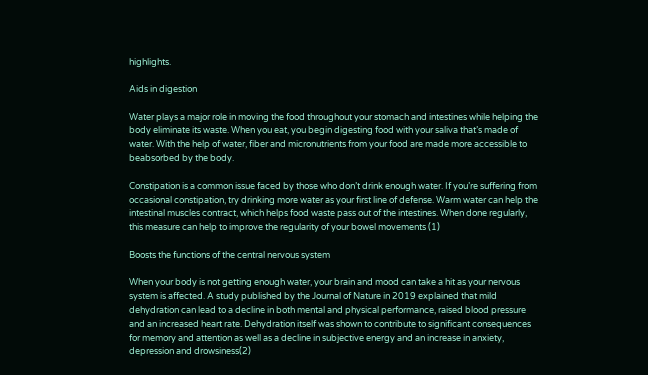highlights.

Aids in digestion

Water plays a major role in moving the food throughout your stomach and intestines while helping the body eliminate its waste. When you eat, you begin digesting food with your saliva that’s made of water. With the help of water, fiber and micronutrients from your food are made more accessible to beabsorbed by the body.

Constipation is a common issue faced by those who don’t drink enough water. If you’re suffering from occasional constipation, try drinking more water as your first line of defense. Warm water can help the intestinal muscles contract, which helps food waste pass out of the intestines. When done regularly, this measure can help to improve the regularity of your bowel movements (1)

Boosts the functions of the central nervous system

When your body is not getting enough water, your brain and mood can take a hit as your nervous system is affected. A study published by the Journal of Nature in 2019 explained that mild dehydration can lead to a decline in both mental and physical performance, raised blood pressure and an increased heart rate. Dehydration itself was shown to contribute to significant consequences for memory and attention as well as a decline in subjective energy and an increase in anxiety, depression and drowsiness(2)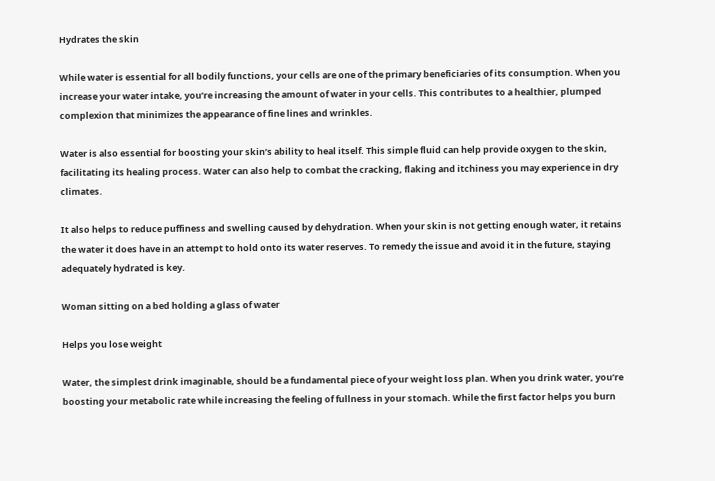Hydrates the skin

While water is essential for all bodily functions, your cells are one of the primary beneficiaries of its consumption. When you increase your water intake, you’re increasing the amount of water in your cells. This contributes to a healthier, plumped complexion that minimizes the appearance of fine lines and wrinkles.

Water is also essential for boosting your skin’s ability to heal itself. This simple fluid can help provide oxygen to the skin, facilitating its healing process. Water can also help to combat the cracking, flaking and itchiness you may experience in dry climates.

It also helps to reduce puffiness and swelling caused by dehydration. When your skin is not getting enough water, it retains the water it does have in an attempt to hold onto its water reserves. To remedy the issue and avoid it in the future, staying adequately hydrated is key.

Woman sitting on a bed holding a glass of water

Helps you lose weight

Water, the simplest drink imaginable, should be a fundamental piece of your weight loss plan. When you drink water, you’re boosting your metabolic rate while increasing the feeling of fullness in your stomach. While the first factor helps you burn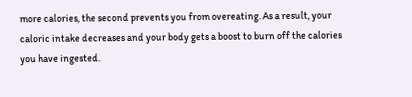more calories, the second prevents you from overeating. As a result, your caloric intake decreases and your body gets a boost to burn off the calories you have ingested.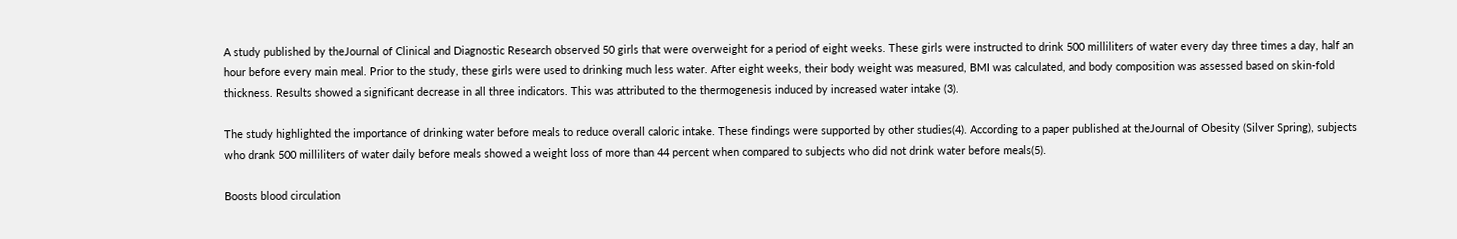A study published by theJournal of Clinical and Diagnostic Research observed 50 girls that were overweight for a period of eight weeks. These girls were instructed to drink 500 milliliters of water every day three times a day, half an hour before every main meal. Prior to the study, these girls were used to drinking much less water. After eight weeks, their body weight was measured, BMI was calculated, and body composition was assessed based on skin-fold thickness. Results showed a significant decrease in all three indicators. This was attributed to the thermogenesis induced by increased water intake (3).

The study highlighted the importance of drinking water before meals to reduce overall caloric intake. These findings were supported by other studies(4). According to a paper published at theJournal of Obesity (Silver Spring), subjects who drank 500 milliliters of water daily before meals showed a weight loss of more than 44 percent when compared to subjects who did not drink water before meals(5).

Boosts blood circulation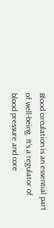Blood circulation is an essential part of well-being. It’s a regulator of blood pressure and core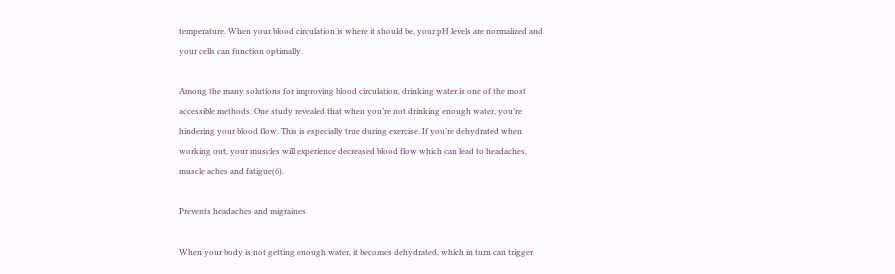temperature. When your blood circulation is where it should be, your pH levels are normalized and your cells can function optimally.

Among the many solutions for improving blood circulation, drinking water is one of the most accessible methods. One study revealed that when you’re not drinking enough water, you’re hindering your blood flow. This is especially true during exercise. If you’re dehydrated when working out, your muscles will experience decreased blood flow which can lead to headaches, muscle aches and fatigue(6).

Prevents headaches and migraines

When your body is not getting enough water, it becomes dehydrated, which in turn can trigger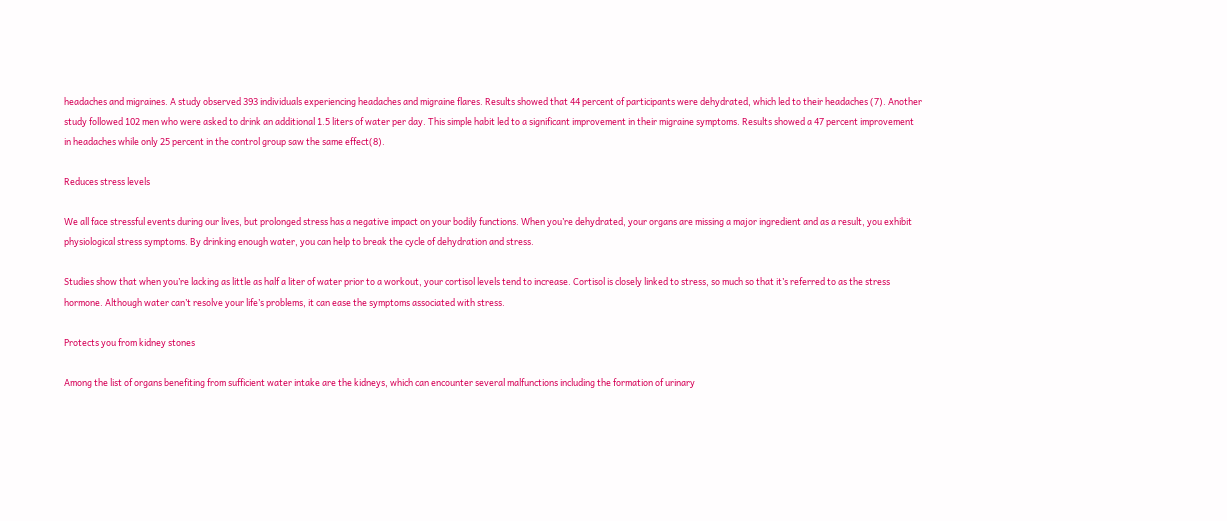headaches and migraines. A study observed 393 individuals experiencing headaches and migraine flares. Results showed that 44 percent of participants were dehydrated, which led to their headaches (7). Another study followed 102 men who were asked to drink an additional 1.5 liters of water per day. This simple habit led to a significant improvement in their migraine symptoms. Results showed a 47 percent improvement in headaches while only 25 percent in the control group saw the same effect(8).

Reduces stress levels

We all face stressful events during our lives, but prolonged stress has a negative impact on your bodily functions. When you’re dehydrated, your organs are missing a major ingredient and as a result, you exhibit physiological stress symptoms. By drinking enough water, you can help to break the cycle of dehydration and stress.

Studies show that when you’re lacking as little as half a liter of water prior to a workout, your cortisol levels tend to increase. Cortisol is closely linked to stress, so much so that it’s referred to as the stress hormone. Although water can’t resolve your life’s problems, it can ease the symptoms associated with stress.

Protects you from kidney stones

Among the list of organs benefiting from sufficient water intake are the kidneys, which can encounter several malfunctions including the formation of urinary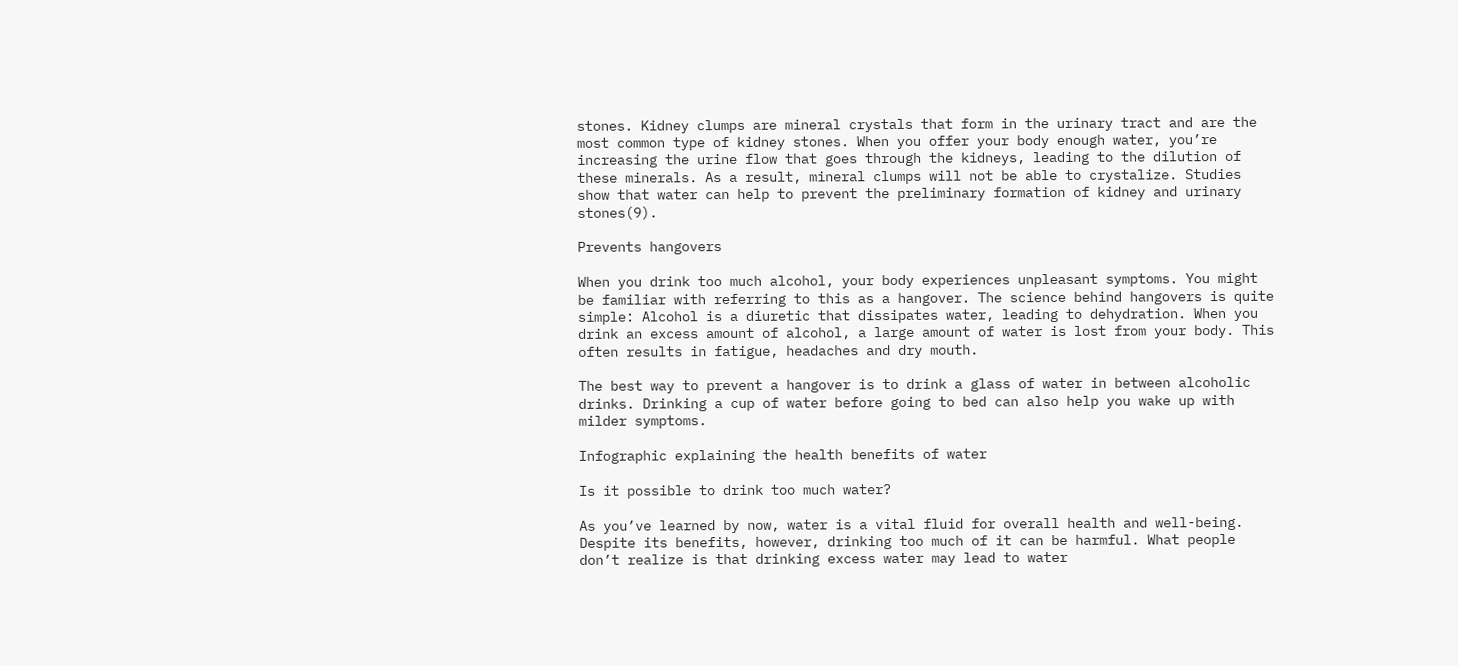stones. Kidney clumps are mineral crystals that form in the urinary tract and are the most common type of kidney stones. When you offer your body enough water, you’re increasing the urine flow that goes through the kidneys, leading to the dilution of these minerals. As a result, mineral clumps will not be able to crystalize. Studies show that water can help to prevent the preliminary formation of kidney and urinary stones(9).

Prevents hangovers

When you drink too much alcohol, your body experiences unpleasant symptoms. You might be familiar with referring to this as a hangover. The science behind hangovers is quite simple: Alcohol is a diuretic that dissipates water, leading to dehydration. When you drink an excess amount of alcohol, a large amount of water is lost from your body. This often results in fatigue, headaches and dry mouth.

The best way to prevent a hangover is to drink a glass of water in between alcoholic drinks. Drinking a cup of water before going to bed can also help you wake up with milder symptoms.

Infographic explaining the health benefits of water

Is it possible to drink too much water?

As you’ve learned by now, water is a vital fluid for overall health and well-being. Despite its benefits, however, drinking too much of it can be harmful. What people don’t realize is that drinking excess water may lead to water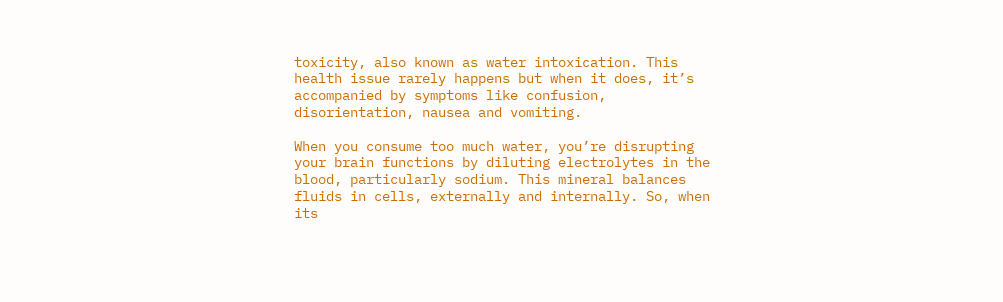toxicity, also known as water intoxication. This health issue rarely happens but when it does, it’s accompanied by symptoms like confusion, disorientation, nausea and vomiting.

When you consume too much water, you’re disrupting your brain functions by diluting electrolytes in the blood, particularly sodium. This mineral balances fluids in cells, externally and internally. So, when its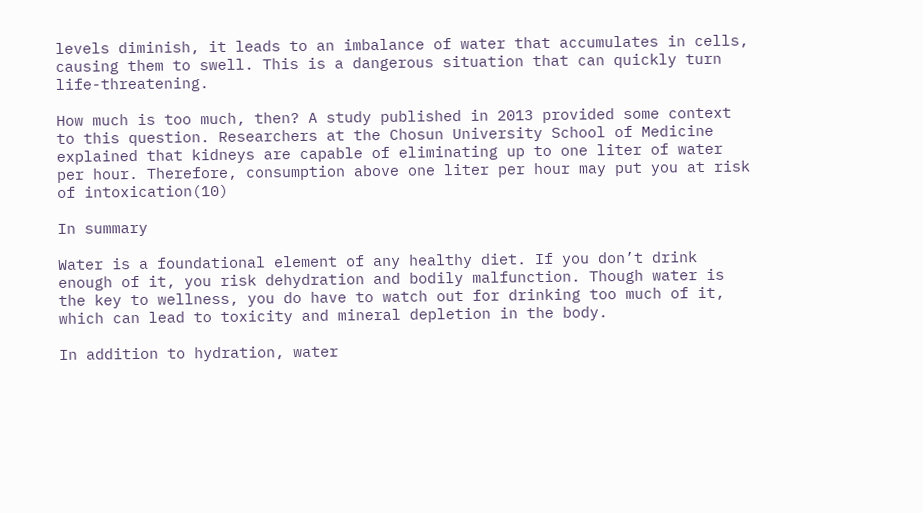levels diminish, it leads to an imbalance of water that accumulates in cells, causing them to swell. This is a dangerous situation that can quickly turn life-threatening.

How much is too much, then? A study published in 2013 provided some context to this question. Researchers at the Chosun University School of Medicine explained that kidneys are capable of eliminating up to one liter of water per hour. Therefore, consumption above one liter per hour may put you at risk of intoxication(10)

In summary

Water is a foundational element of any healthy diet. If you don’t drink enough of it, you risk dehydration and bodily malfunction. Though water is the key to wellness, you do have to watch out for drinking too much of it, which can lead to toxicity and mineral depletion in the body.

In addition to hydration, water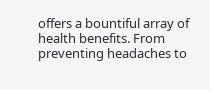offers a bountiful array of health benefits. From preventing headaches to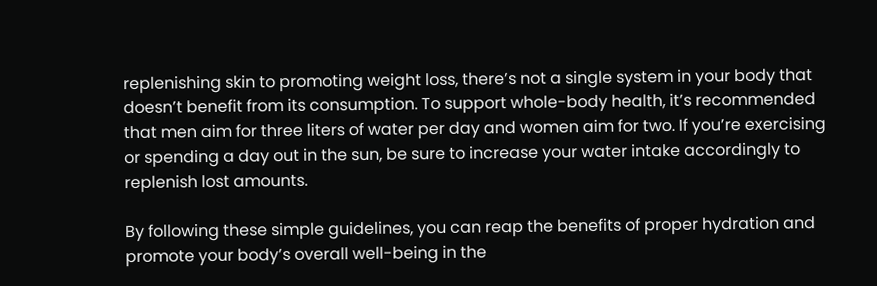replenishing skin to promoting weight loss, there’s not a single system in your body that doesn’t benefit from its consumption. To support whole-body health, it’s recommended that men aim for three liters of water per day and women aim for two. If you’re exercising or spending a day out in the sun, be sure to increase your water intake accordingly to replenish lost amounts.

By following these simple guidelines, you can reap the benefits of proper hydration and promote your body’s overall well-being in the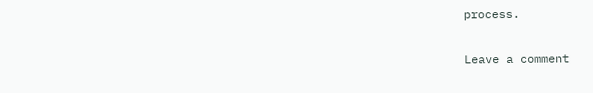process.

Leave a comment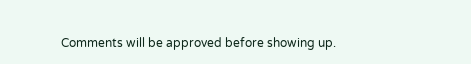Comments will be approved before showing up.